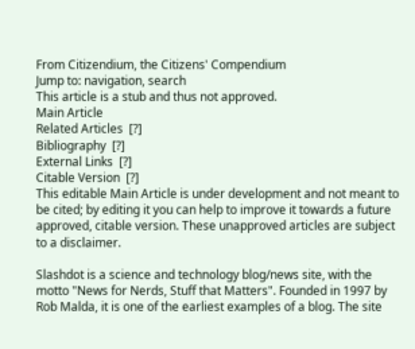From Citizendium, the Citizens' Compendium
Jump to: navigation, search
This article is a stub and thus not approved.
Main Article
Related Articles  [?]
Bibliography  [?]
External Links  [?]
Citable Version  [?]
This editable Main Article is under development and not meant to be cited; by editing it you can help to improve it towards a future approved, citable version. These unapproved articles are subject to a disclaimer.

Slashdot is a science and technology blog/news site, with the motto "News for Nerds, Stuff that Matters". Founded in 1997 by Rob Malda, it is one of the earliest examples of a blog. The site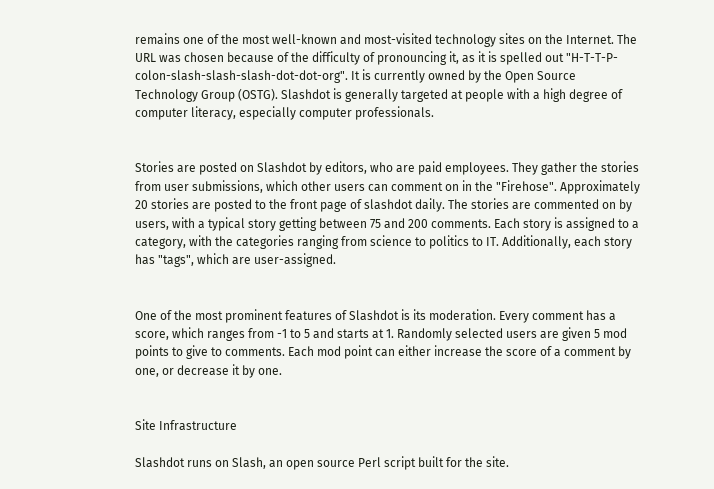remains one of the most well-known and most-visited technology sites on the Internet. The URL was chosen because of the difficulty of pronouncing it, as it is spelled out "H-T-T-P-colon-slash-slash-slash-dot-dot-org". It is currently owned by the Open Source Technology Group (OSTG). Slashdot is generally targeted at people with a high degree of computer literacy, especially computer professionals.


Stories are posted on Slashdot by editors, who are paid employees. They gather the stories from user submissions, which other users can comment on in the "Firehose". Approximately 20 stories are posted to the front page of slashdot daily. The stories are commented on by users, with a typical story getting between 75 and 200 comments. Each story is assigned to a category, with the categories ranging from science to politics to IT. Additionally, each story has "tags", which are user-assigned.


One of the most prominent features of Slashdot is its moderation. Every comment has a score, which ranges from -1 to 5 and starts at 1. Randomly selected users are given 5 mod points to give to comments. Each mod point can either increase the score of a comment by one, or decrease it by one.


Site Infrastructure

Slashdot runs on Slash, an open source Perl script built for the site.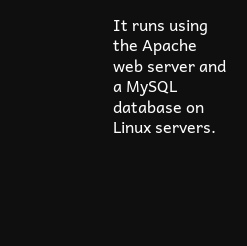It runs using the Apache web server and a MySQL database on Linux servers.